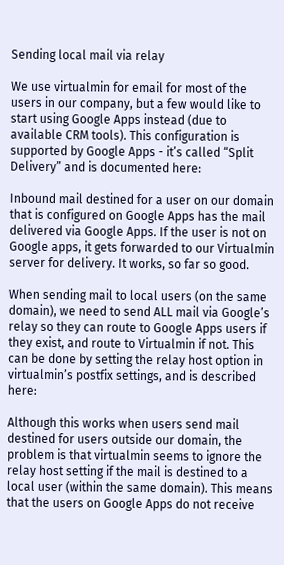Sending local mail via relay

We use virtualmin for email for most of the users in our company, but a few would like to start using Google Apps instead (due to available CRM tools). This configuration is supported by Google Apps - it’s called “Split Delivery” and is documented here:

Inbound mail destined for a user on our domain that is configured on Google Apps has the mail delivered via Google Apps. If the user is not on Google apps, it gets forwarded to our Virtualmin server for delivery. It works, so far so good.

When sending mail to local users (on the same domain), we need to send ALL mail via Google’s relay so they can route to Google Apps users if they exist, and route to Virtualmin if not. This can be done by setting the relay host option in virtualmin’s postfix settings, and is described here:

Although this works when users send mail destined for users outside our domain, the problem is that virtualmin seems to ignore the relay host setting if the mail is destined to a local user (within the same domain). This means that the users on Google Apps do not receive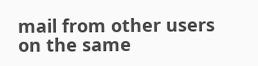mail from other users on the same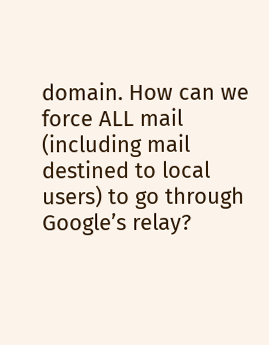domain. How can we force ALL mail (including mail destined to local users) to go through Google’s relay?